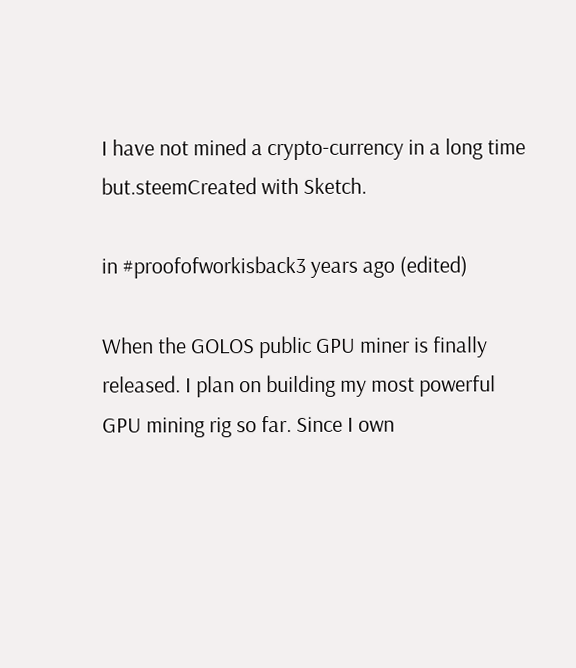I have not mined a crypto-currency in a long time but.steemCreated with Sketch.

in #proofofworkisback3 years ago (edited)

When the GOLOS public GPU miner is finally released. I plan on building my most powerful GPU mining rig so far. Since I own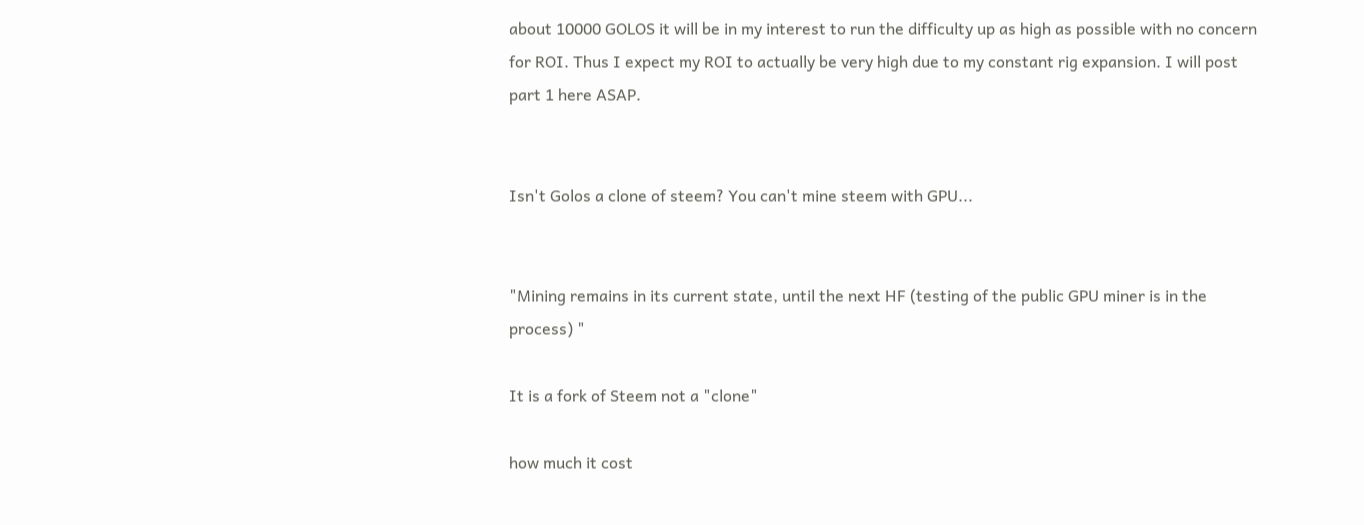about 10000 GOLOS it will be in my interest to run the difficulty up as high as possible with no concern for ROI. Thus I expect my ROI to actually be very high due to my constant rig expansion. I will post part 1 here ASAP.


Isn't Golos a clone of steem? You can't mine steem with GPU...


"Mining remains in its current state, until the next HF (testing of the public GPU miner is in the process) "

It is a fork of Steem not a "clone"

how much it cost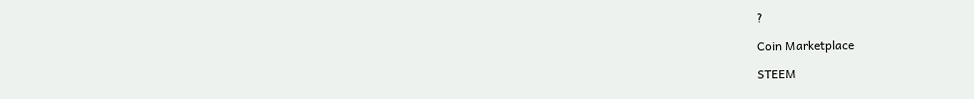?

Coin Marketplace

STEEM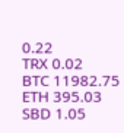0.22
TRX 0.02
BTC 11982.75
ETH 395.03
SBD 1.05